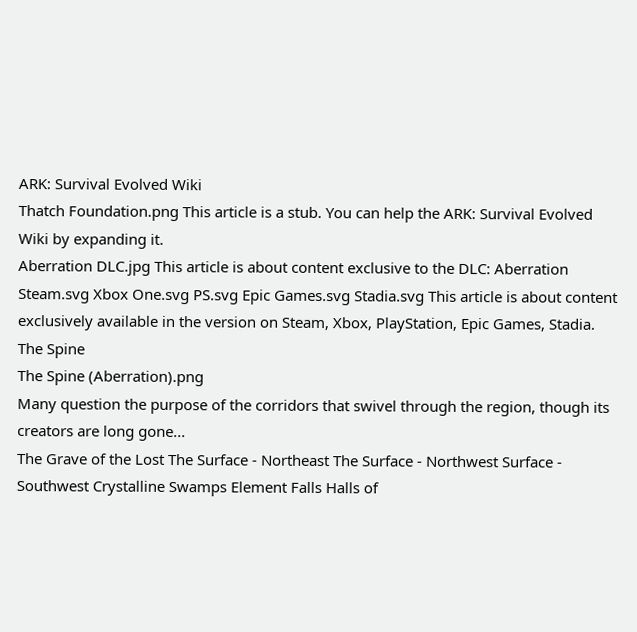ARK: Survival Evolved Wiki
Thatch Foundation.png This article is a stub. You can help the ARK: Survival Evolved Wiki by expanding it.
Aberration DLC.jpg This article is about content exclusive to the DLC: Aberration
Steam.svg Xbox One.svg PS.svg Epic Games.svg Stadia.svg This article is about content exclusively available in the version on Steam, Xbox, PlayStation, Epic Games, Stadia.
The Spine
The Spine (Aberration).png
Many question the purpose of the corridors that swivel through the region, though its creators are long gone...
The Grave of the Lost The Surface - Northeast The Surface - Northwest Surface - Southwest Crystalline Swamps Element Falls Halls of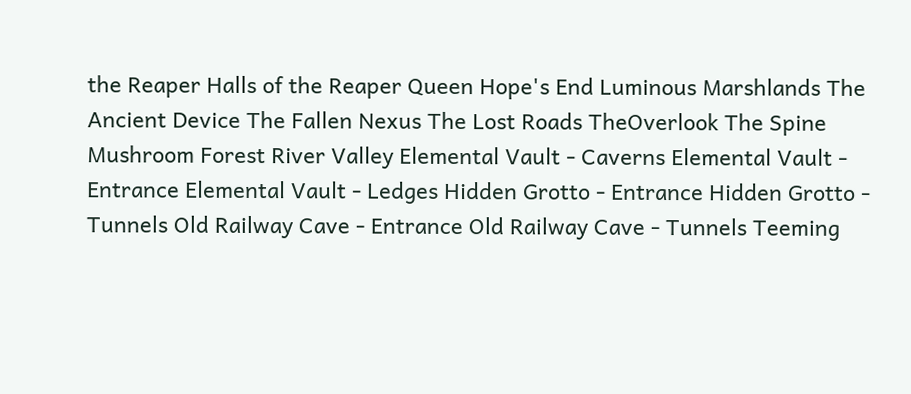the Reaper Halls of the Reaper Queen Hope's End Luminous Marshlands The Ancient Device The Fallen Nexus The Lost Roads TheOverlook The Spine Mushroom Forest River Valley Elemental Vault - Caverns Elemental Vault - Entrance Elemental Vault - Ledges Hidden Grotto - Entrance Hidden Grotto - Tunnels Old Railway Cave - Entrance Old Railway Cave - Tunnels Teeming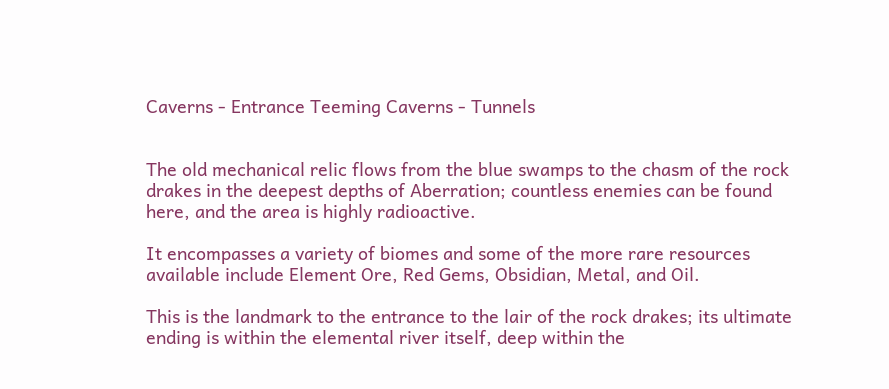Caverns - Entrance Teeming Caverns - Tunnels


The old mechanical relic flows from the blue swamps to the chasm of the rock drakes in the deepest depths of Aberration; countless enemies can be found here, and the area is highly radioactive.

It encompasses a variety of biomes and some of the more rare resources available include Element Ore, Red Gems, Obsidian, Metal, and Oil.

This is the landmark to the entrance to the lair of the rock drakes; its ultimate ending is within the elemental river itself, deep within the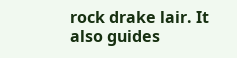rock drake lair. It also guides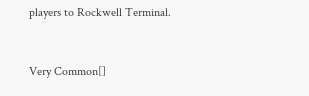players to Rockwell Terminal.


Very Common[]